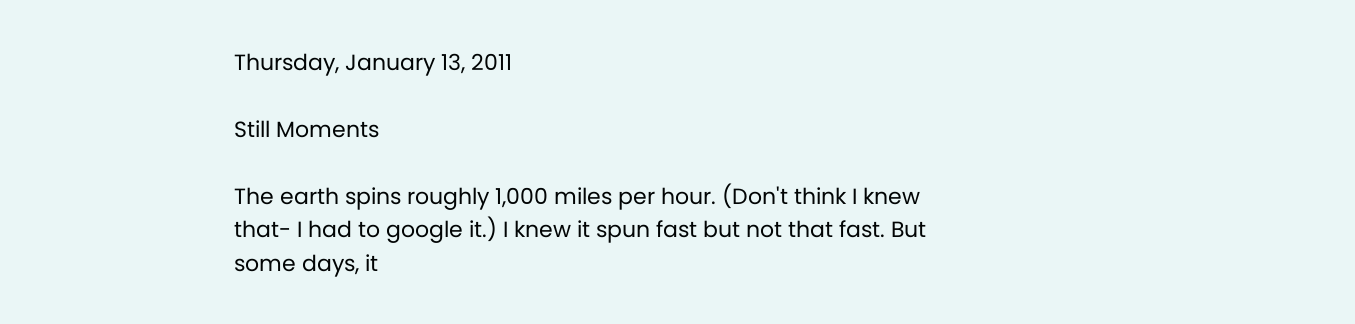Thursday, January 13, 2011

Still Moments

The earth spins roughly 1,000 miles per hour. (Don't think I knew that- I had to google it.) I knew it spun fast but not that fast. But some days, it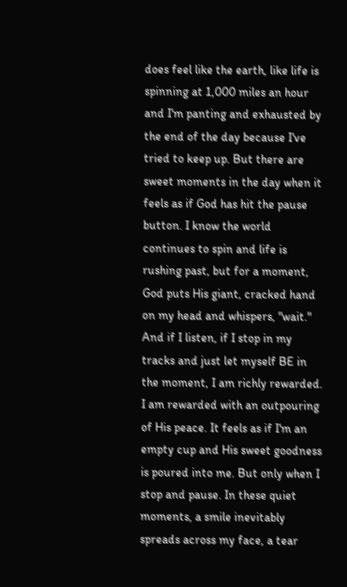does feel like the earth, like life is spinning at 1,000 miles an hour and I'm panting and exhausted by the end of the day because I've tried to keep up. But there are sweet moments in the day when it feels as if God has hit the pause button. I know the world continues to spin and life is rushing past, but for a moment, God puts His giant, cracked hand on my head and whispers, "wait." And if I listen, if I stop in my tracks and just let myself BE in the moment, I am richly rewarded. I am rewarded with an outpouring of His peace. It feels as if I'm an empty cup and His sweet goodness is poured into me. But only when I stop and pause. In these quiet moments, a smile inevitably spreads across my face, a tear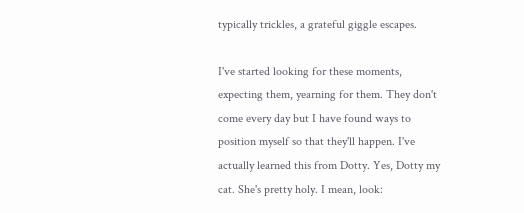typically trickles, a grateful giggle escapes.

I've started looking for these moments, expecting them, yearning for them. They don't come every day but I have found ways to position myself so that they'll happen. I've actually learned this from Dotty. Yes, Dotty my cat. She's pretty holy. I mean, look: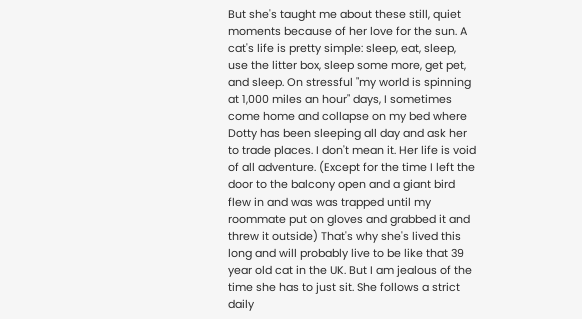But she's taught me about these still, quiet moments because of her love for the sun. A cat's life is pretty simple: sleep, eat, sleep, use the litter box, sleep some more, get pet, and sleep. On stressful "my world is spinning at 1,000 miles an hour" days, I sometimes come home and collapse on my bed where Dotty has been sleeping all day and ask her to trade places. I don't mean it. Her life is void of all adventure. (Except for the time I left the door to the balcony open and a giant bird flew in and was was trapped until my roommate put on gloves and grabbed it and threw it outside) That's why she's lived this long and will probably live to be like that 39 year old cat in the UK. But I am jealous of the time she has to just sit. She follows a strict daily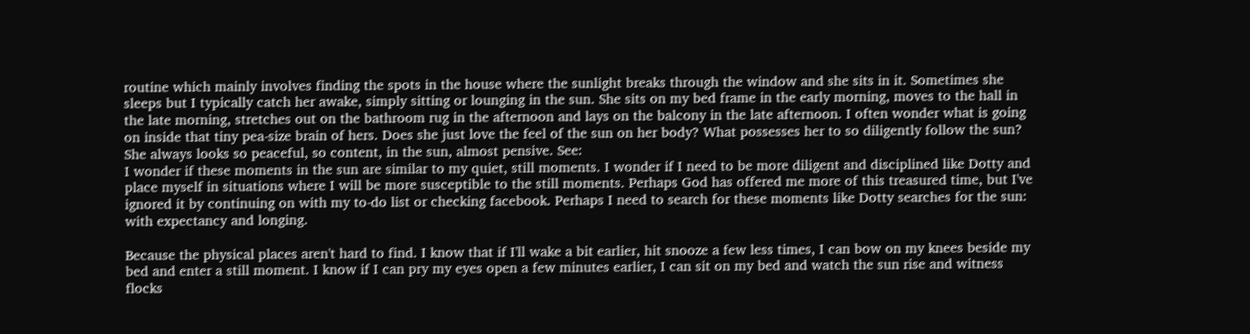routine which mainly involves finding the spots in the house where the sunlight breaks through the window and she sits in it. Sometimes she sleeps but I typically catch her awake, simply sitting or lounging in the sun. She sits on my bed frame in the early morning, moves to the hall in the late morning, stretches out on the bathroom rug in the afternoon and lays on the balcony in the late afternoon. I often wonder what is going on inside that tiny pea-size brain of hers. Does she just love the feel of the sun on her body? What possesses her to so diligently follow the sun? She always looks so peaceful, so content, in the sun, almost pensive. See:
I wonder if these moments in the sun are similar to my quiet, still moments. I wonder if I need to be more diligent and disciplined like Dotty and place myself in situations where I will be more susceptible to the still moments. Perhaps God has offered me more of this treasured time, but I've ignored it by continuing on with my to-do list or checking facebook. Perhaps I need to search for these moments like Dotty searches for the sun: with expectancy and longing.

Because the physical places aren't hard to find. I know that if I'll wake a bit earlier, hit snooze a few less times, I can bow on my knees beside my bed and enter a still moment. I know if I can pry my eyes open a few minutes earlier, I can sit on my bed and watch the sun rise and witness flocks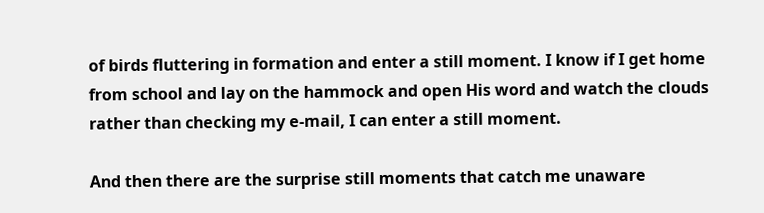of birds fluttering in formation and enter a still moment. I know if I get home from school and lay on the hammock and open His word and watch the clouds rather than checking my e-mail, I can enter a still moment.

And then there are the surprise still moments that catch me unaware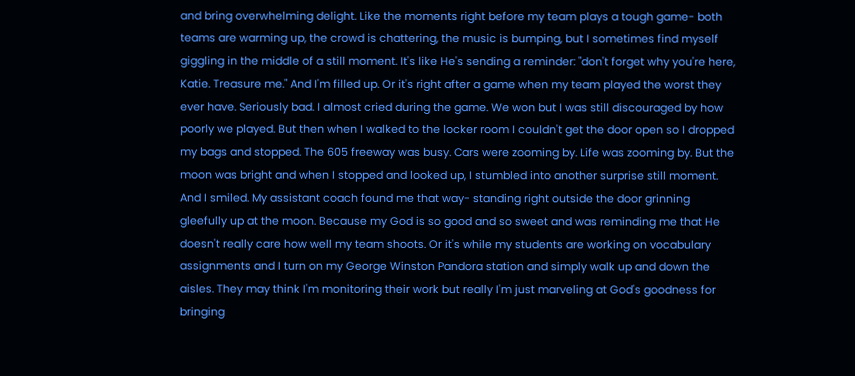and bring overwhelming delight. Like the moments right before my team plays a tough game- both teams are warming up, the crowd is chattering, the music is bumping, but I sometimes find myself giggling in the middle of a still moment. It's like He's sending a reminder: "don't forget why you're here, Katie. Treasure me." And I'm filled up. Or it's right after a game when my team played the worst they ever have. Seriously bad. I almost cried during the game. We won but I was still discouraged by how poorly we played. But then when I walked to the locker room I couldn't get the door open so I dropped my bags and stopped. The 605 freeway was busy. Cars were zooming by. Life was zooming by. But the moon was bright and when I stopped and looked up, I stumbled into another surprise still moment. And I smiled. My assistant coach found me that way- standing right outside the door grinning gleefully up at the moon. Because my God is so good and so sweet and was reminding me that He doesn't really care how well my team shoots. Or it's while my students are working on vocabulary assignments and I turn on my George Winston Pandora station and simply walk up and down the aisles. They may think I'm monitoring their work but really I'm just marveling at God's goodness for bringing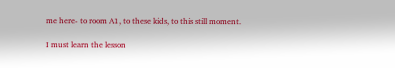me here- to room A1, to these kids, to this still moment.

I must learn the lesson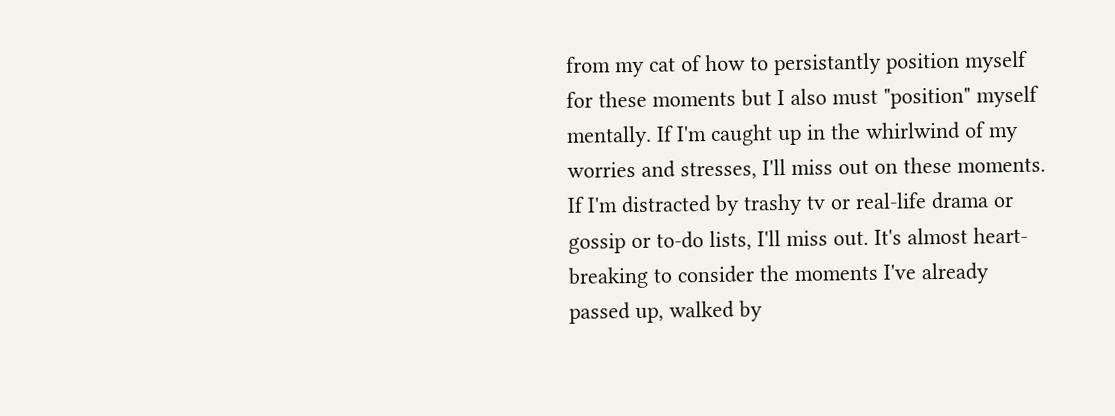from my cat of how to persistantly position myself for these moments but I also must "position" myself mentally. If I'm caught up in the whirlwind of my worries and stresses, I'll miss out on these moments. If I'm distracted by trashy tv or real-life drama or gossip or to-do lists, I'll miss out. It's almost heart-breaking to consider the moments I've already passed up, walked by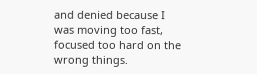and denied because I was moving too fast, focused too hard on the wrong things.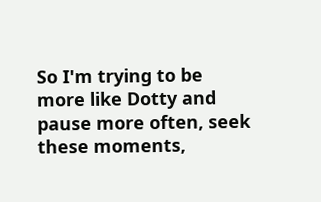So I'm trying to be more like Dotty and pause more often, seek these moments,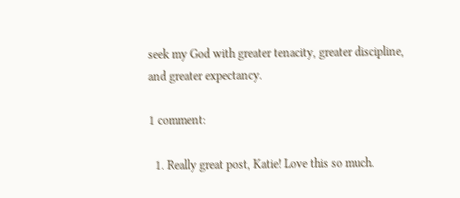seek my God with greater tenacity, greater discipline, and greater expectancy.

1 comment:

  1. Really great post, Katie! Love this so much.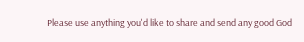Please use anything you'd like to share and send any good God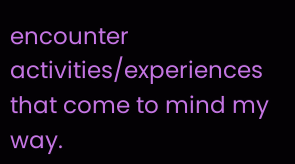encounter activities/experiences that come to mind my way.